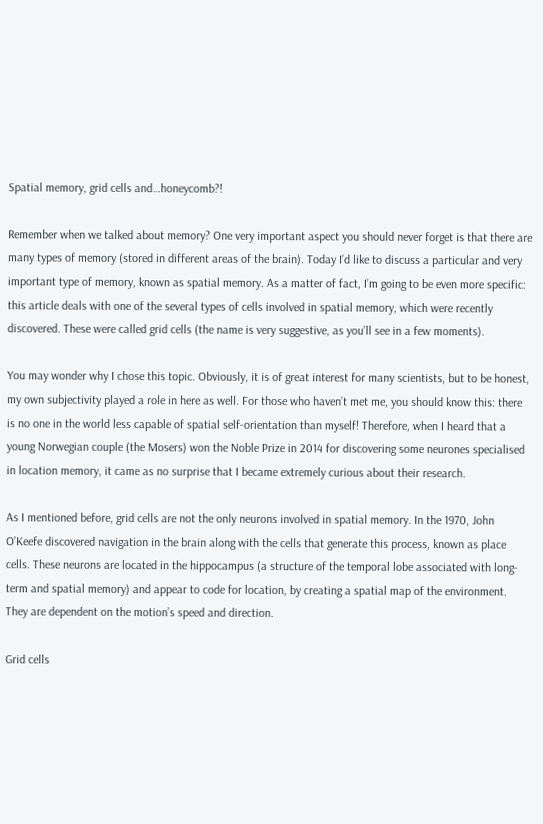Spatial memory, grid cells and…honeycomb?!

Remember when we talked about memory? One very important aspect you should never forget is that there are many types of memory (stored in different areas of the brain). Today I’d like to discuss a particular and very important type of memory, known as spatial memory. As a matter of fact, I’m going to be even more specific: this article deals with one of the several types of cells involved in spatial memory, which were recently discovered. These were called grid cells (the name is very suggestive, as you’ll see in a few moments).

You may wonder why I chose this topic. Obviously, it is of great interest for many scientists, but to be honest, my own subjectivity played a role in here as well. For those who haven’t met me, you should know this: there is no one in the world less capable of spatial self-orientation than myself! Therefore, when I heard that a young Norwegian couple (the Mosers) won the Noble Prize in 2014 for discovering some neurones specialised in location memory, it came as no surprise that I became extremely curious about their research.

As I mentioned before, grid cells are not the only neurons involved in spatial memory. In the 1970, John O’Keefe discovered navigation in the brain along with the cells that generate this process, known as place cells. These neurons are located in the hippocampus (a structure of the temporal lobe associated with long-term and spatial memory) and appear to code for location, by creating a spatial map of the environment. They are dependent on the motion’s speed and direction.

Grid cells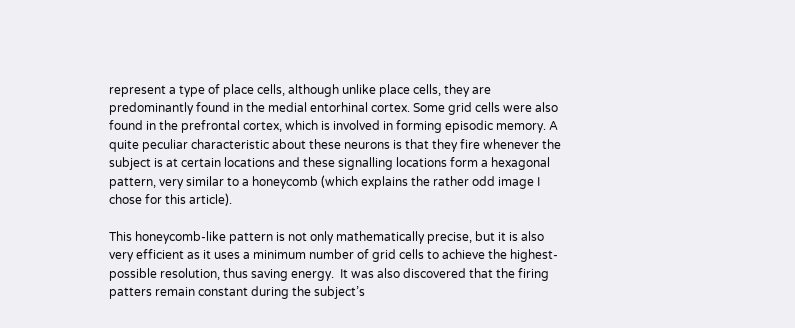represent a type of place cells, although unlike place cells, they are predominantly found in the medial entorhinal cortex. Some grid cells were also found in the prefrontal cortex, which is involved in forming episodic memory. A quite peculiar characteristic about these neurons is that they fire whenever the subject is at certain locations and these signalling locations form a hexagonal pattern, very similar to a honeycomb (which explains the rather odd image I chose for this article).

This honeycomb-like pattern is not only mathematically precise, but it is also very efficient as it uses a minimum number of grid cells to achieve the highest-possible resolution, thus saving energy.  It was also discovered that the firing patters remain constant during the subject’s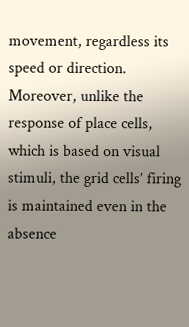movement, regardless its speed or direction. Moreover, unlike the response of place cells, which is based on visual stimuli, the grid cells’ firing is maintained even in the absence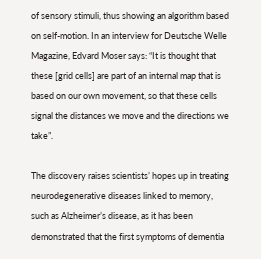of sensory stimuli, thus showing an algorithm based on self-motion. In an interview for Deutsche Welle Magazine, Edvard Moser says: “It is thought that these [grid cells] are part of an internal map that is based on our own movement, so that these cells signal the distances we move and the directions we take”.

The discovery raises scientists’ hopes up in treating neurodegenerative diseases linked to memory, such as Alzheimer’s disease, as it has been demonstrated that the first symptoms of dementia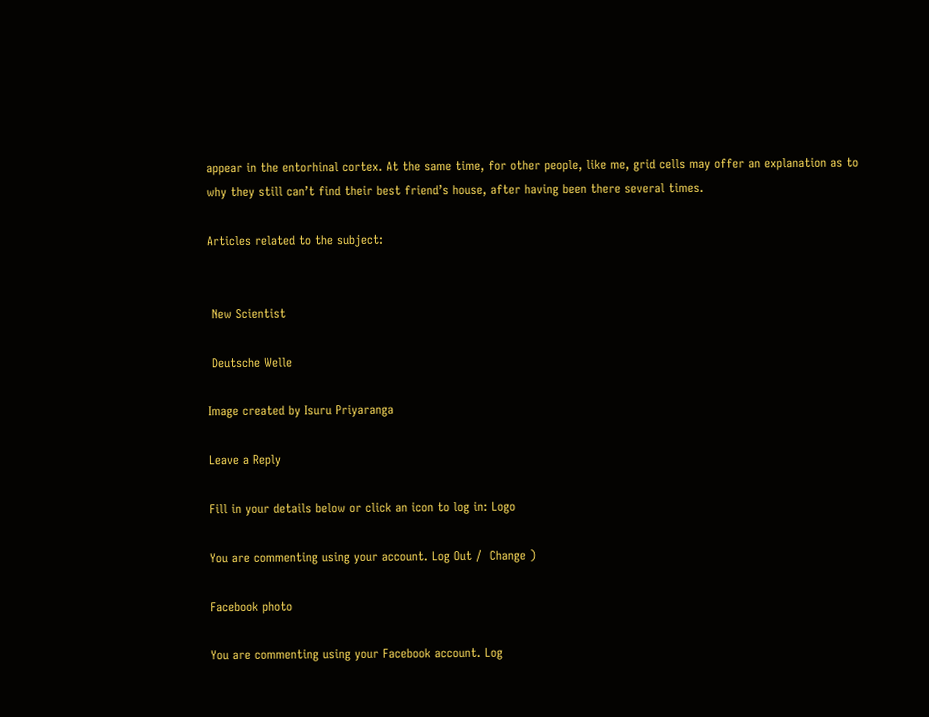appear in the entorhinal cortex. At the same time, for other people, like me, grid cells may offer an explanation as to why they still can’t find their best friend’s house, after having been there several times.

Articles related to the subject:


 New Scientist

 Deutsche Welle

Image created by Isuru Priyaranga

Leave a Reply

Fill in your details below or click an icon to log in: Logo

You are commenting using your account. Log Out /  Change )

Facebook photo

You are commenting using your Facebook account. Log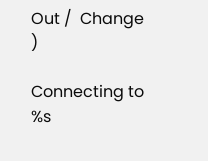Out /  Change )

Connecting to %s